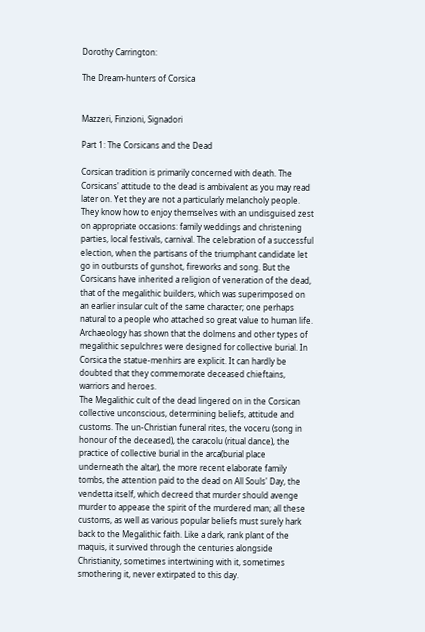Dorothy Carrington:

The Dream-hunters of Corsica


Mazzeri, Finzioni, Signadori

Part 1: The Corsicans and the Dead

Corsican tradition is primarily concerned with death. The Corsicans' attitude to the dead is ambivalent as you may read later on. Yet they are not a particularly melancholy people. They know how to enjoy themselves with an undisguised zest on appropriate occasions: family weddings and christening parties, local festivals, carnival. The celebration of a successful election, when the partisans of the triumphant candidate let go in outbursts of gunshot, fireworks and song. But the Corsicans have inherited a religion of veneration of the dead, that of the megalithic builders, which was superimposed on an earlier insular cult of the same character; one perhaps natural to a people who attached so great value to human life.
Archaeology has shown that the dolmens and other types of megalithic sepulchres were designed for collective burial. In Corsica the statue-menhirs are explicit. It can hardly be doubted that they commemorate deceased chieftains, warriors and heroes.
The Megalithic cult of the dead lingered on in the Corsican collective unconscious, determining beliefs, attitude and customs. The un-Christian funeral rites, the voceru (song in honour of the deceased), the caracolu (ritual dance), the practice of collective burial in the arca(burial place underneath the altar), the more recent elaborate family tombs, the attention paid to the dead on All Souls' Day, the vendetta itself, which decreed that murder should avenge murder to appease the spirit of the murdered man; all these customs, as well as various popular beliefs must surely hark back to the Megalithic faith. Like a dark, rank plant of the maquis, it survived through the centuries alongside Christianity, sometimes intertwining with it, sometimes smothering it, never extirpated to this day.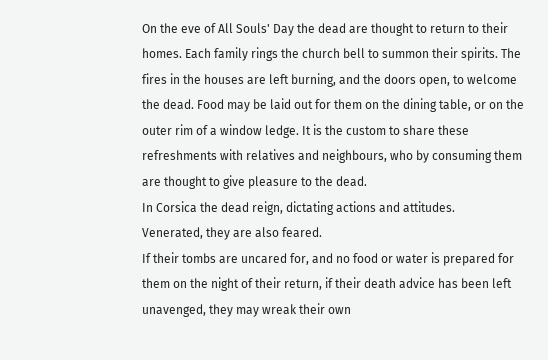On the eve of All Souls' Day the dead are thought to return to their homes. Each family rings the church bell to summon their spirits. The fires in the houses are left burning, and the doors open, to welcome the dead. Food may be laid out for them on the dining table, or on the outer rim of a window ledge. It is the custom to share these refreshments with relatives and neighbours, who by consuming them are thought to give pleasure to the dead.
In Corsica the dead reign, dictating actions and attitudes.
Venerated, they are also feared.
If their tombs are uncared for, and no food or water is prepared for them on the night of their return, if their death advice has been left unavenged, they may wreak their own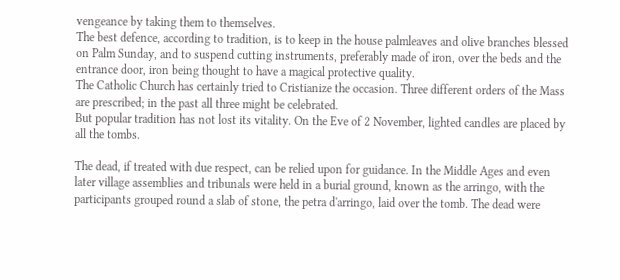vengeance by taking them to themselves.
The best defence, according to tradition, is to keep in the house palmleaves and olive branches blessed on Palm Sunday, and to suspend cutting instruments, preferably made of iron, over the beds and the entrance door, iron being thought to have a magical protective quality.
The Catholic Church has certainly tried to Cristianize the occasion. Three different orders of the Mass are prescribed; in the past all three might be celebrated.
But popular tradition has not lost its vitality. On the Eve of 2 November, lighted candles are placed by all the tombs.

The dead, if treated with due respect, can be relied upon for guidance. In the Middle Ages and even later village assemblies and tribunals were held in a burial ground, known as the arringo, with the participants grouped round a slab of stone, the petra d'arringo, laid over the tomb. The dead were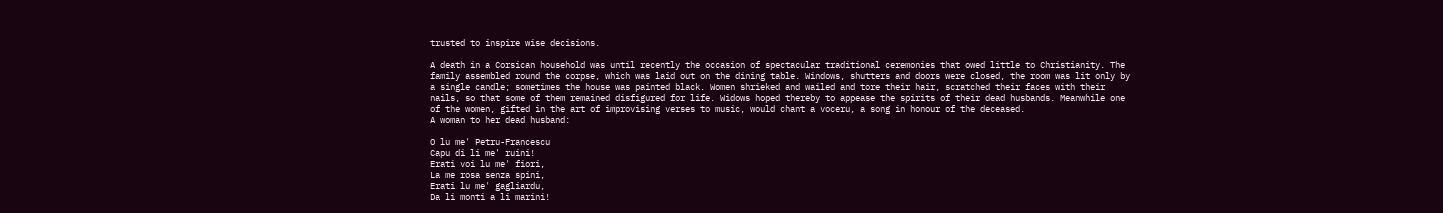trusted to inspire wise decisions.

A death in a Corsican household was until recently the occasion of spectacular traditional ceremonies that owed little to Christianity. The family assembled round the corpse, which was laid out on the dining table. Windows, shutters and doors were closed, the room was lit only by a single candle; sometimes the house was painted black. Women shrieked and wailed and tore their hair, scratched their faces with their nails, so that some of them remained disfigured for life. Widows hoped thereby to appease the spirits of their dead husbands. Meanwhile one of the women, gifted in the art of improvising verses to music, would chant a voceru, a song in honour of the deceased.
A woman to her dead husband:

O lu me' Petru-Francescu
Capu di li me' ruini!
Erati voi lu me' fiori,
La me rosa senza spini,
Erati lu me' gagliardu,
Da li monti a li marini!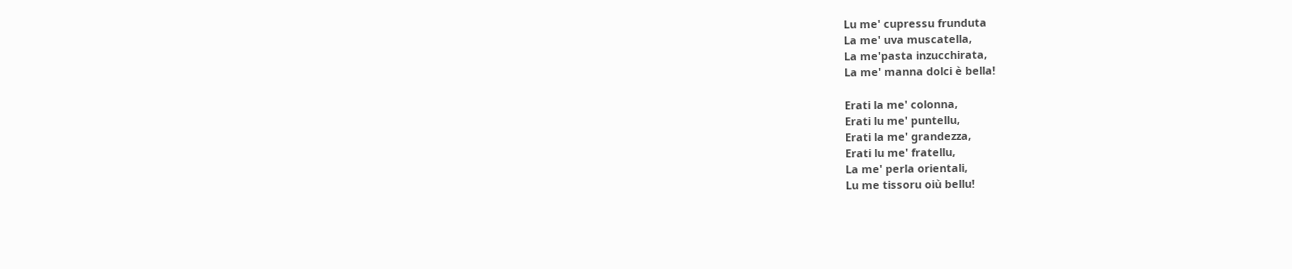Lu me' cupressu frunduta
La me' uva muscatella,
La me'pasta inzucchirata,
La me' manna dolci è bella!

Erati la me' colonna,
Erati lu me' puntellu,
Erati la me' grandezza,
Erati lu me' fratellu,
La me' perla orientali,
Lu me tissoru oiù bellu!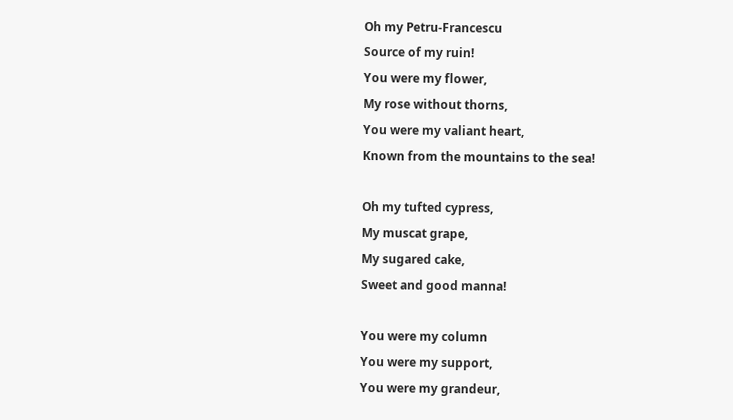Oh my Petru-Francescu
Source of my ruin!
You were my flower,
My rose without thorns,
You were my valiant heart,
Known from the mountains to the sea!

Oh my tufted cypress,
My muscat grape,
My sugared cake,
Sweet and good manna!

You were my column
You were my support,
You were my grandeur,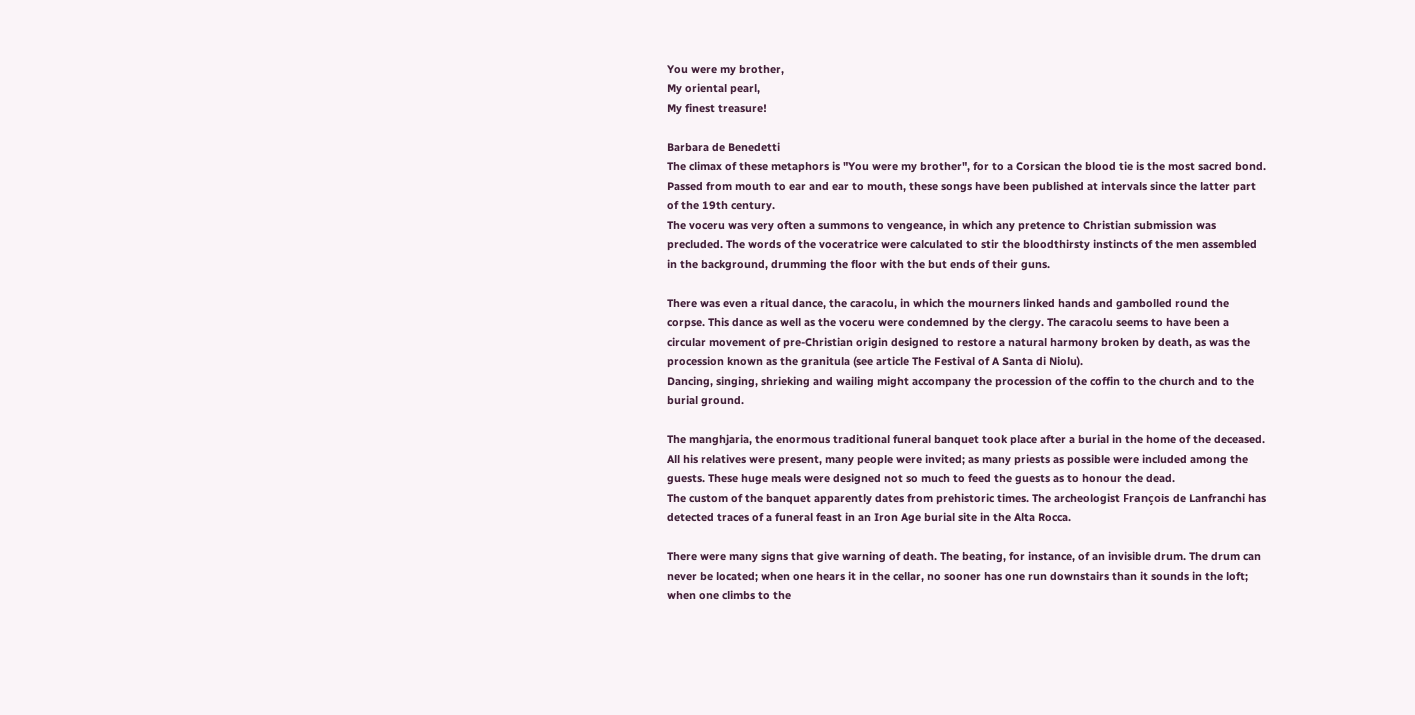You were my brother,
My oriental pearl,
My finest treasure!

Barbara de Benedetti
The climax of these metaphors is "You were my brother", for to a Corsican the blood tie is the most sacred bond. Passed from mouth to ear and ear to mouth, these songs have been published at intervals since the latter part of the 19th century.
The voceru was very often a summons to vengeance, in which any pretence to Christian submission was precluded. The words of the voceratrice were calculated to stir the bloodthirsty instincts of the men assembled in the background, drumming the floor with the but ends of their guns.

There was even a ritual dance, the caracolu, in which the mourners linked hands and gambolled round the corpse. This dance as well as the voceru were condemned by the clergy. The caracolu seems to have been a circular movement of pre-Christian origin designed to restore a natural harmony broken by death, as was the procession known as the granitula (see article The Festival of A Santa di Niolu).
Dancing, singing, shrieking and wailing might accompany the procession of the coffin to the church and to the burial ground.

The manghjaria, the enormous traditional funeral banquet took place after a burial in the home of the deceased. All his relatives were present, many people were invited; as many priests as possible were included among the guests. These huge meals were designed not so much to feed the guests as to honour the dead.
The custom of the banquet apparently dates from prehistoric times. The archeologist François de Lanfranchi has detected traces of a funeral feast in an Iron Age burial site in the Alta Rocca.

There were many signs that give warning of death. The beating, for instance, of an invisible drum. The drum can never be located; when one hears it in the cellar, no sooner has one run downstairs than it sounds in the loft; when one climbs to the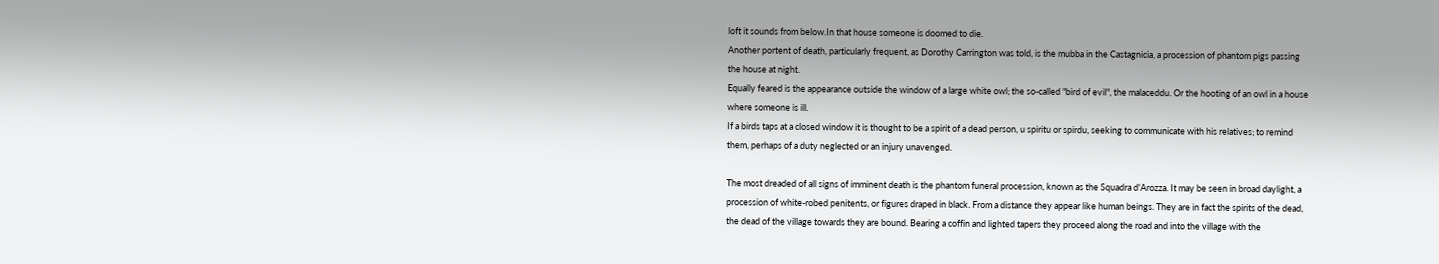loft it sounds from below.In that house someone is doomed to die.
Another portent of death, particularly frequent, as Dorothy Carrington was told, is the mubba in the Castagnicia, a procession of phantom pigs passing the house at night.
Equally feared is the appearance outside the window of a large white owl; the so-called "bird of evil", the malaceddu. Or the hooting of an owl in a house where someone is ill.
If a birds taps at a closed window it is thought to be a spirit of a dead person, u spiritu or spirdu, seeking to communicate with his relatives; to remind them, perhaps of a duty neglected or an injury unavenged.

The most dreaded of all signs of imminent death is the phantom funeral procession, known as the Squadra d'Arozza. It may be seen in broad daylight, a procession of white-robed penitents, or figures draped in black. From a distance they appear like human beings. They are in fact the spirits of the dead, the dead of the village towards they are bound. Bearing a coffin and lighted tapers they proceed along the road and into the village with the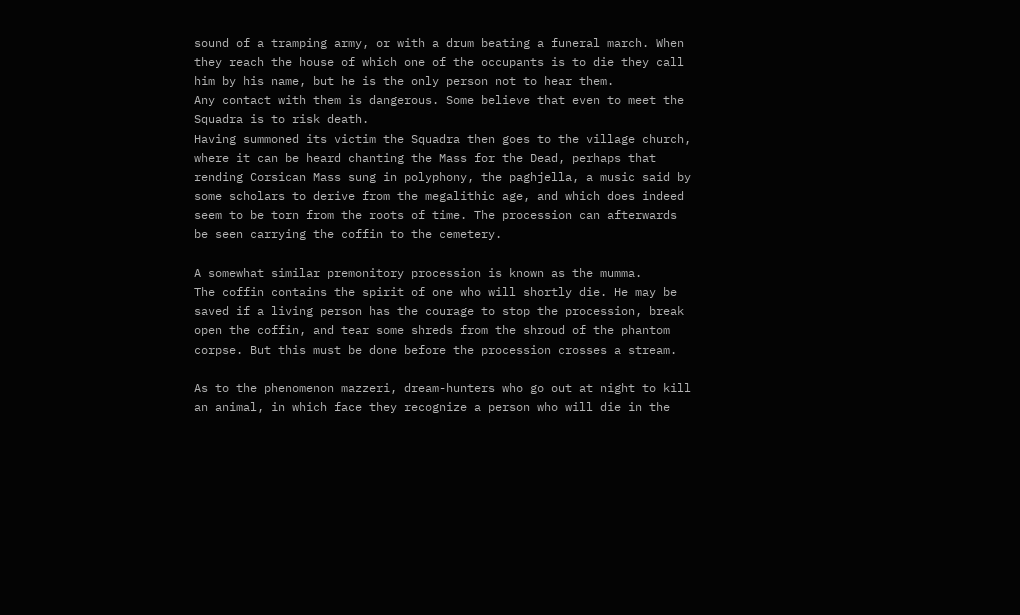sound of a tramping army, or with a drum beating a funeral march. When they reach the house of which one of the occupants is to die they call him by his name, but he is the only person not to hear them.
Any contact with them is dangerous. Some believe that even to meet the Squadra is to risk death.
Having summoned its victim the Squadra then goes to the village church, where it can be heard chanting the Mass for the Dead, perhaps that rending Corsican Mass sung in polyphony, the paghjella, a music said by some scholars to derive from the megalithic age, and which does indeed seem to be torn from the roots of time. The procession can afterwards be seen carrying the coffin to the cemetery.

A somewhat similar premonitory procession is known as the mumma.
The coffin contains the spirit of one who will shortly die. He may be saved if a living person has the courage to stop the procession, break open the coffin, and tear some shreds from the shroud of the phantom corpse. But this must be done before the procession crosses a stream.

As to the phenomenon mazzeri, dream-hunters who go out at night to kill an animal, in which face they recognize a person who will die in the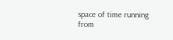space of time running from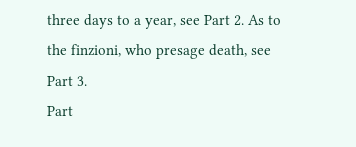three days to a year, see Part 2. As to the finzioni, who presage death, see Part 3.
Part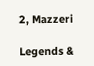2, Mazzeri

Legends &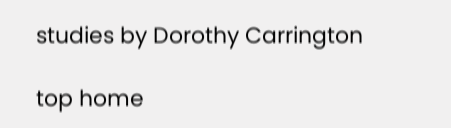studies by Dorothy Carrington

top home